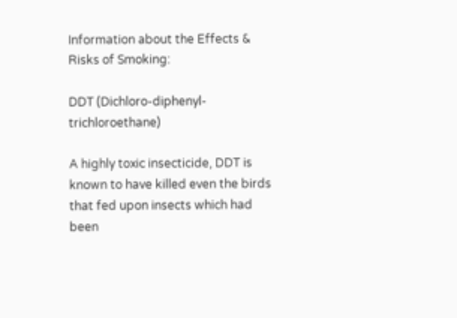Information about the Effects & Risks of Smoking:

DDT (Dichloro-diphenyl-trichloroethane)

A highly toxic insecticide, DDT is known to have killed even the birds that fed upon insects which had been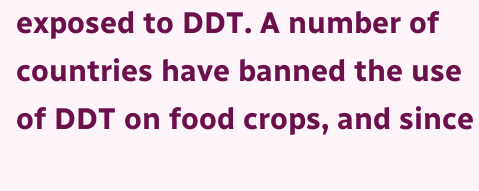exposed to DDT. A number of countries have banned the use of DDT on food crops, and since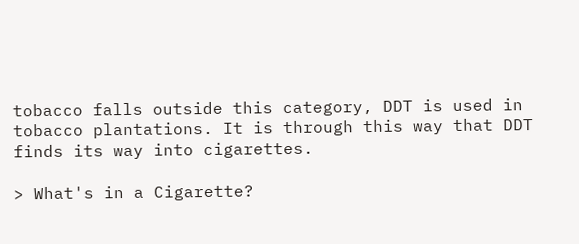tobacco falls outside this category, DDT is used in tobacco plantations. It is through this way that DDT finds its way into cigarettes.

> What's in a Cigarette?